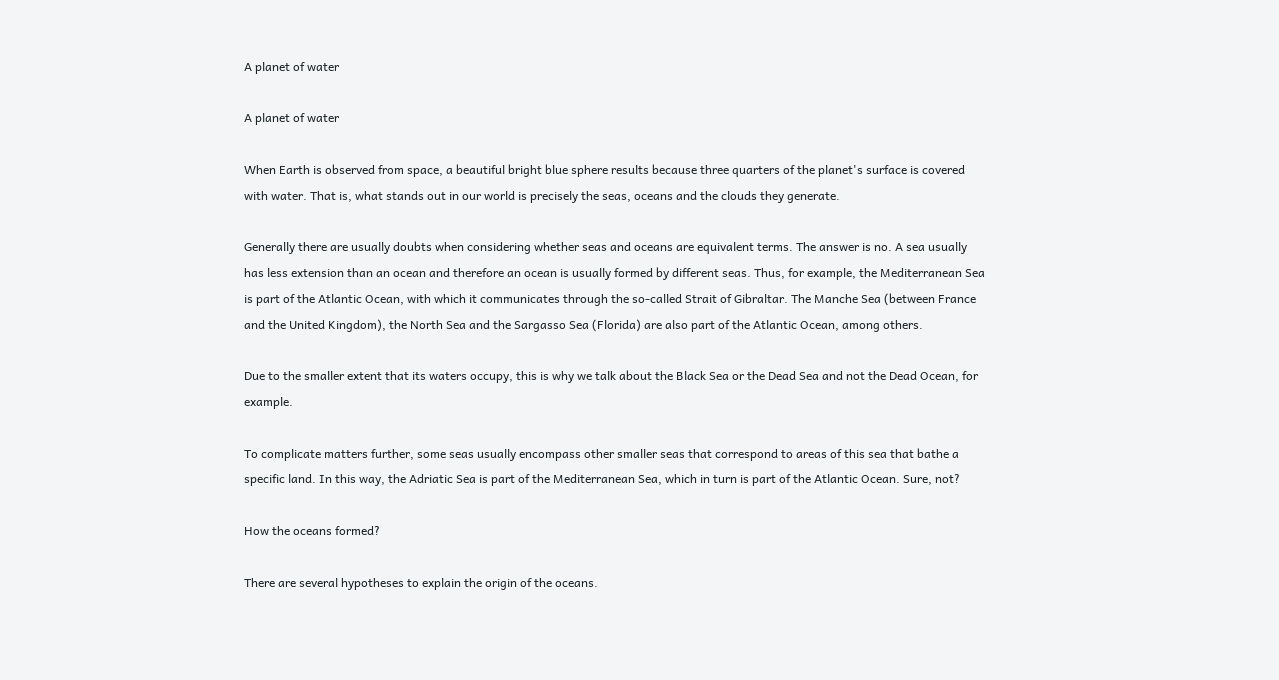A planet of water

A planet of water

When Earth is observed from space, a beautiful bright blue sphere results because three quarters of the planet's surface is covered with water. That is, what stands out in our world is precisely the seas, oceans and the clouds they generate.

Generally there are usually doubts when considering whether seas and oceans are equivalent terms. The answer is no. A sea usually has less extension than an ocean and therefore an ocean is usually formed by different seas. Thus, for example, the Mediterranean Sea is part of the Atlantic Ocean, with which it communicates through the so-called Strait of Gibraltar. The Manche Sea (between France and the United Kingdom), the North Sea and the Sargasso Sea (Florida) are also part of the Atlantic Ocean, among others.

Due to the smaller extent that its waters occupy, this is why we talk about the Black Sea or the Dead Sea and not the Dead Ocean, for example.

To complicate matters further, some seas usually encompass other smaller seas that correspond to areas of this sea that bathe a specific land. In this way, the Adriatic Sea is part of the Mediterranean Sea, which in turn is part of the Atlantic Ocean. Sure, not?

How the oceans formed?

There are several hypotheses to explain the origin of the oceans.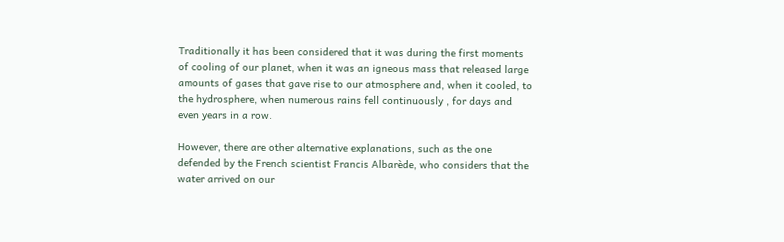Traditionally it has been considered that it was during the first moments of cooling of our planet, when it was an igneous mass that released large amounts of gases that gave rise to our atmosphere and, when it cooled, to the hydrosphere, when numerous rains fell continuously , for days and even years in a row.

However, there are other alternative explanations, such as the one defended by the French scientist Francis Albarède, who considers that the water arrived on our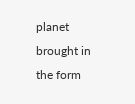planet brought in the form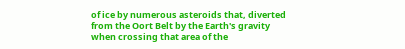of ice by numerous asteroids that, diverted from the Oort Belt by the Earth's gravity when crossing that area of the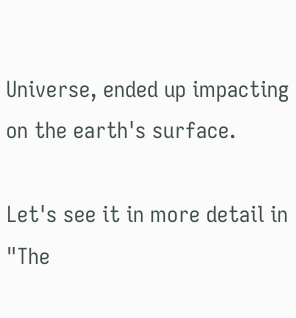Universe, ended up impacting on the earth's surface.

Let's see it in more detail in "The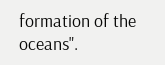formation of the oceans".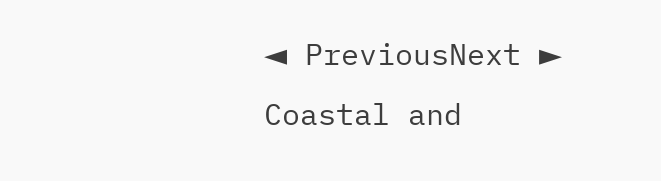◄ PreviousNext ►
Coastal and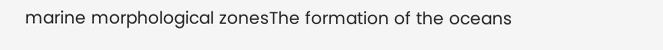marine morphological zonesThe formation of the oceans